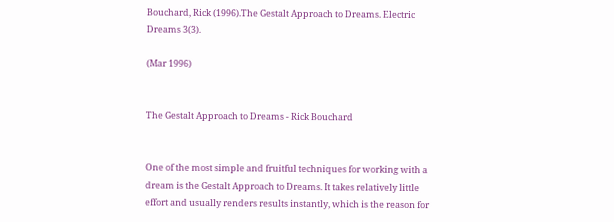Bouchard, Rick (1996).The Gestalt Approach to Dreams. Electric Dreams 3(3).

(Mar 1996)


The Gestalt Approach to Dreams - Rick Bouchard


One of the most simple and fruitful techniques for working with a dream is the Gestalt Approach to Dreams. It takes relatively little effort and usually renders results instantly, which is the reason for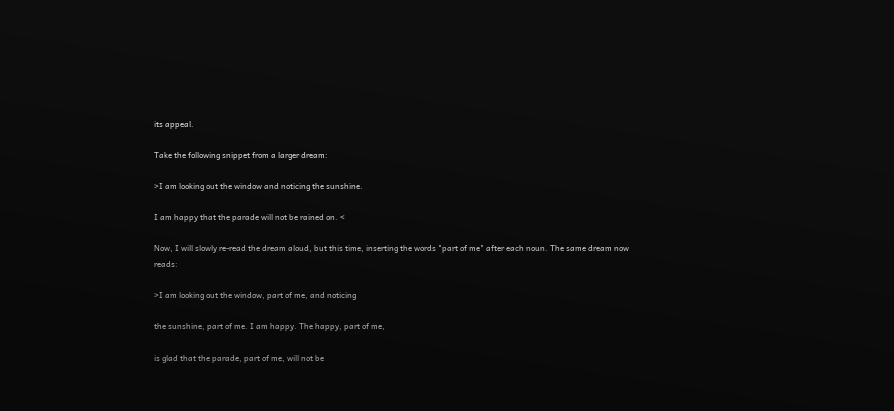its appeal.

Take the following snippet from a larger dream:

>I am looking out the window and noticing the sunshine.

I am happy that the parade will not be rained on. <

Now, I will slowly re-read the dream aloud, but this time, inserting the words "part of me" after each noun. The same dream now reads:

>I am looking out the window, part of me, and noticing

the sunshine, part of me. I am happy. The happy, part of me,

is glad that the parade, part of me, will not be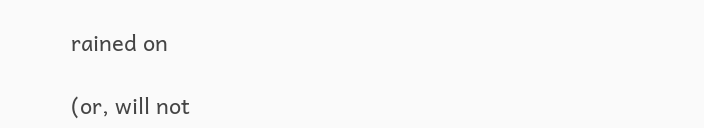rained on

(or, will not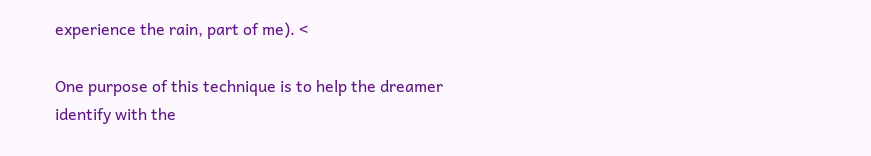experience the rain, part of me). <

One purpose of this technique is to help the dreamer identify with the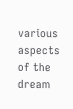various aspects of the dream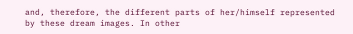and, therefore, the different parts of her/himself represented by these dream images. In other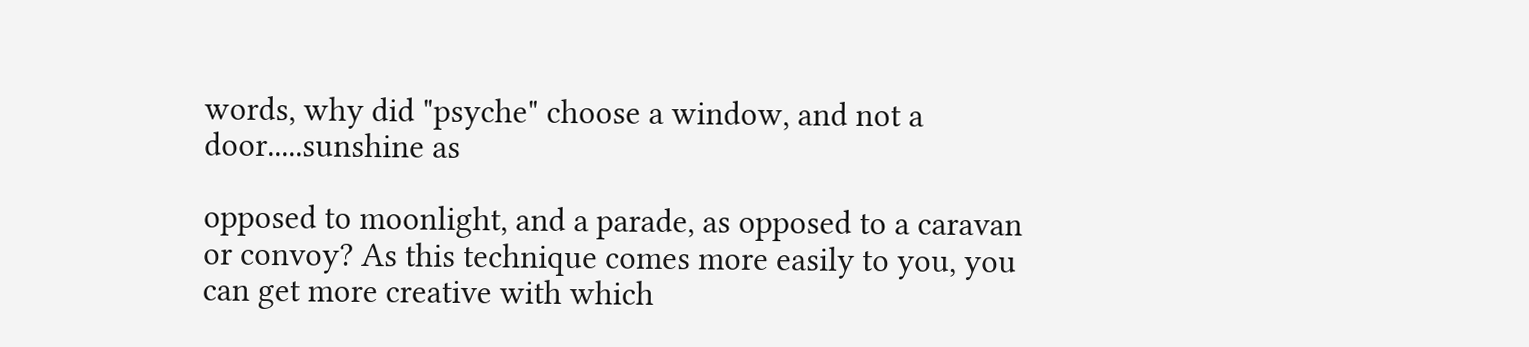words, why did "psyche" choose a window, and not a door.....sunshine as

opposed to moonlight, and a parade, as opposed to a caravan or convoy? As this technique comes more easily to you, you can get more creative with which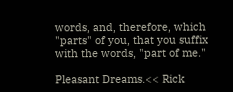words, and, therefore, which "parts" of you, that you suffix with the words, "part of me."

Pleasant Dreams.<< Rick